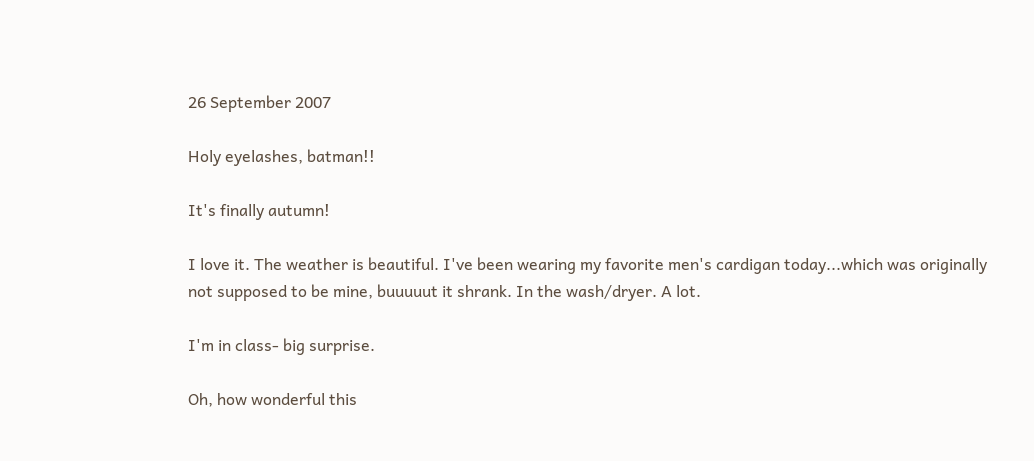26 September 2007

Holy eyelashes, batman!!

It's finally autumn!

I love it. The weather is beautiful. I've been wearing my favorite men's cardigan today...which was originally not supposed to be mine, buuuuut it shrank. In the wash/dryer. A lot.

I'm in class- big surprise.

Oh, how wonderful this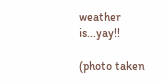weather is...yay!!

(photo taken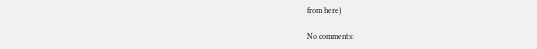from here)

No comments: